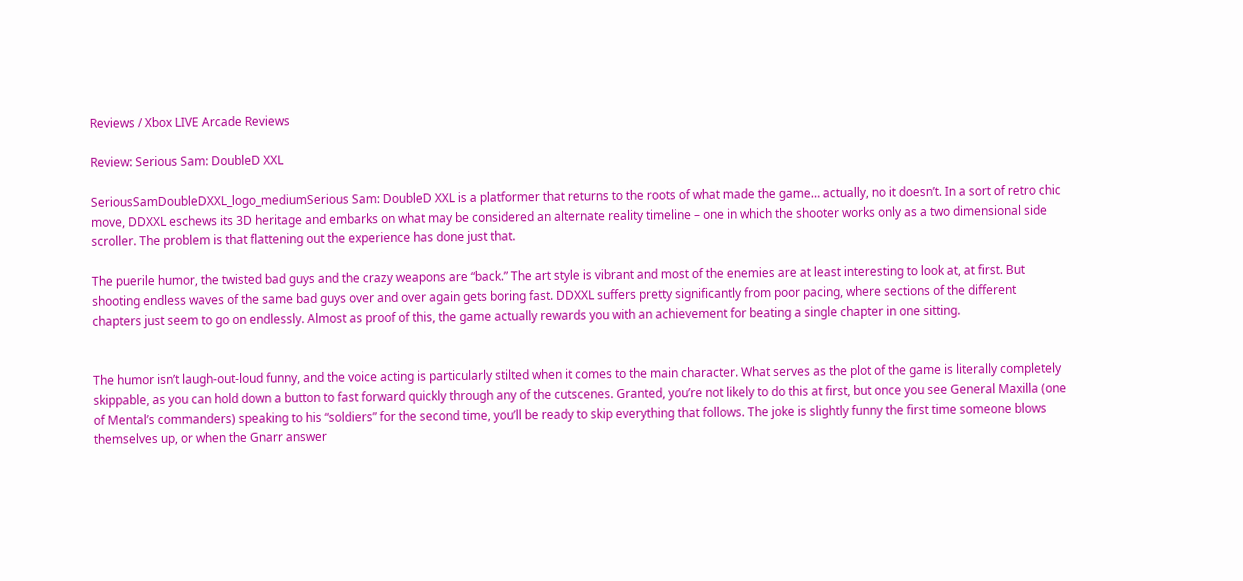Reviews / Xbox LIVE Arcade Reviews

Review: Serious Sam: DoubleD XXL

SeriousSamDoubleDXXL_logo_mediumSerious Sam: DoubleD XXL is a platformer that returns to the roots of what made the game… actually, no it doesn’t. In a sort of retro chic move, DDXXL eschews its 3D heritage and embarks on what may be considered an alternate reality timeline – one in which the shooter works only as a two dimensional side scroller. The problem is that flattening out the experience has done just that.

The puerile humor, the twisted bad guys and the crazy weapons are “back.” The art style is vibrant and most of the enemies are at least interesting to look at, at first. But shooting endless waves of the same bad guys over and over again gets boring fast. DDXXL suffers pretty significantly from poor pacing, where sections of the different chapters just seem to go on endlessly. Almost as proof of this, the game actually rewards you with an achievement for beating a single chapter in one sitting.


The humor isn’t laugh-out-loud funny, and the voice acting is particularly stilted when it comes to the main character. What serves as the plot of the game is literally completely skippable, as you can hold down a button to fast forward quickly through any of the cutscenes. Granted, you’re not likely to do this at first, but once you see General Maxilla (one of Mental’s commanders) speaking to his “soldiers” for the second time, you’ll be ready to skip everything that follows. The joke is slightly funny the first time someone blows themselves up, or when the Gnarr answer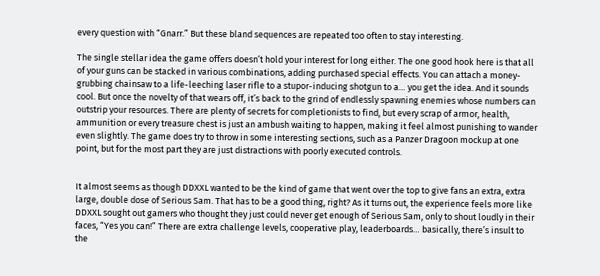every question with “Gnarr.” But these bland sequences are repeated too often to stay interesting.

The single stellar idea the game offers doesn’t hold your interest for long either. The one good hook here is that all of your guns can be stacked in various combinations, adding purchased special effects. You can attach a money-grubbing chainsaw to a life-leeching laser rifle to a stupor-inducing shotgun to a… you get the idea. And it sounds cool. But once the novelty of that wears off, it’s back to the grind of endlessly spawning enemies whose numbers can outstrip your resources. There are plenty of secrets for completionists to find, but every scrap of armor, health, ammunition or every treasure chest is just an ambush waiting to happen, making it feel almost punishing to wander even slightly. The game does try to throw in some interesting sections, such as a Panzer Dragoon mockup at one point, but for the most part they are just distractions with poorly executed controls.


It almost seems as though DDXXL wanted to be the kind of game that went over the top to give fans an extra, extra large, double dose of Serious Sam. That has to be a good thing, right? As it turns out, the experience feels more like DDXXL sought out gamers who thought they just could never get enough of Serious Sam, only to shout loudly in their faces, “Yes you can!” There are extra challenge levels, cooperative play, leaderboards… basically, there’s insult to the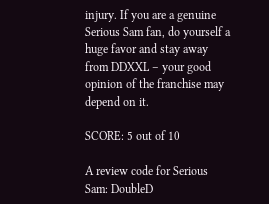injury. If you are a genuine Serious Sam fan, do yourself a huge favor and stay away from DDXXL – your good opinion of the franchise may depend on it.

SCORE: 5 out of 10

A review code for Serious Sam: DoubleD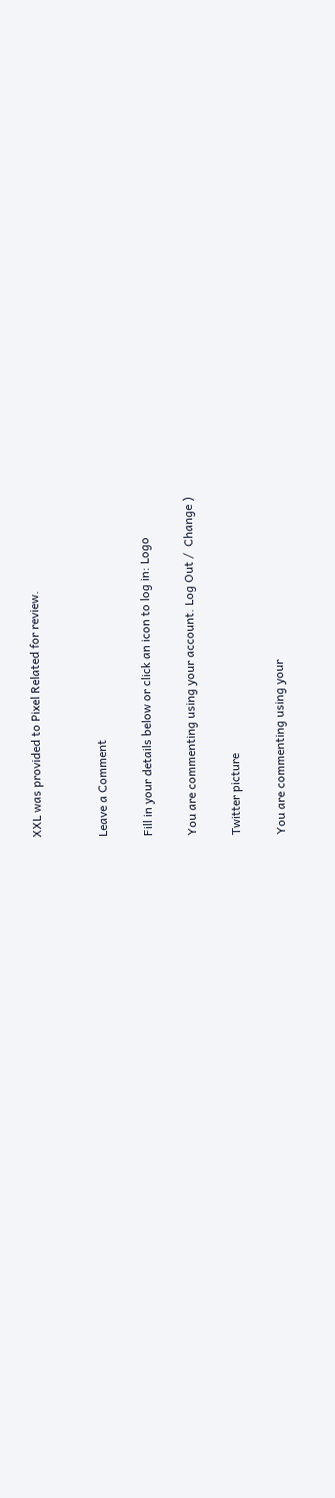XXL was provided to Pixel Related for review.


Leave a Comment

Fill in your details below or click an icon to log in: Logo

You are commenting using your account. Log Out /  Change )

Twitter picture

You are commenting using your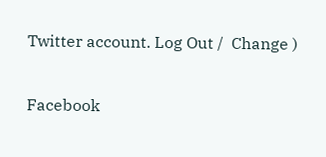Twitter account. Log Out /  Change )

Facebook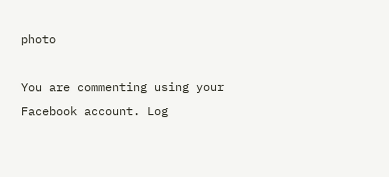photo

You are commenting using your Facebook account. Log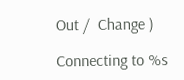Out /  Change )

Connecting to %s